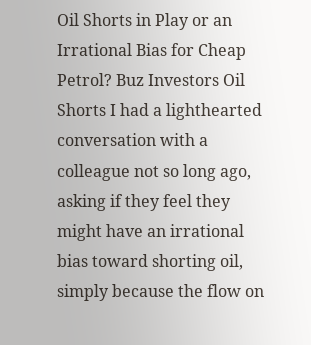Oil Shorts in Play or an Irrational Bias for Cheap Petrol? Buz Investors Oil Shorts I had a lighthearted conversation with a colleague not so long ago, asking if they feel they might have an irrational bias toward shorting oil, simply because the flow on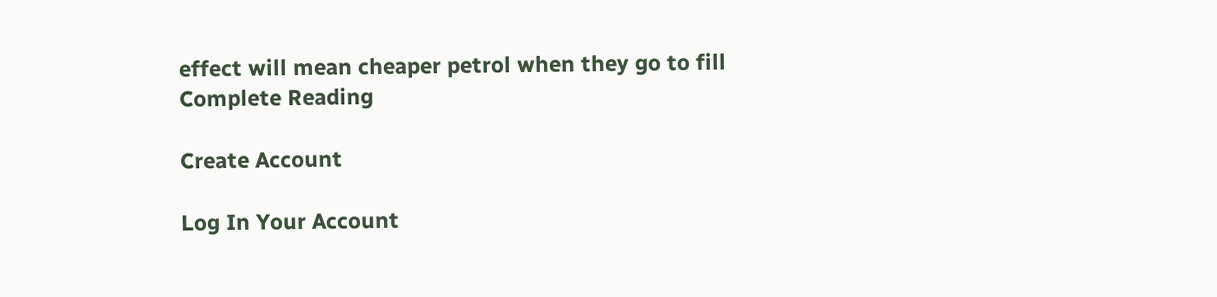effect will mean cheaper petrol when they go to fill
Complete Reading

Create Account

Log In Your Account